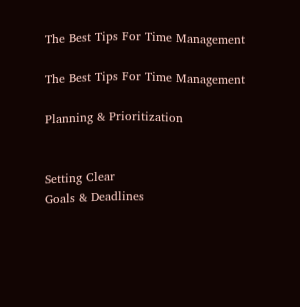The Best Tips For Time Management

The Best Tips For Time Management

Planning & Prioritization


Setting Clear
Goals & Deadlines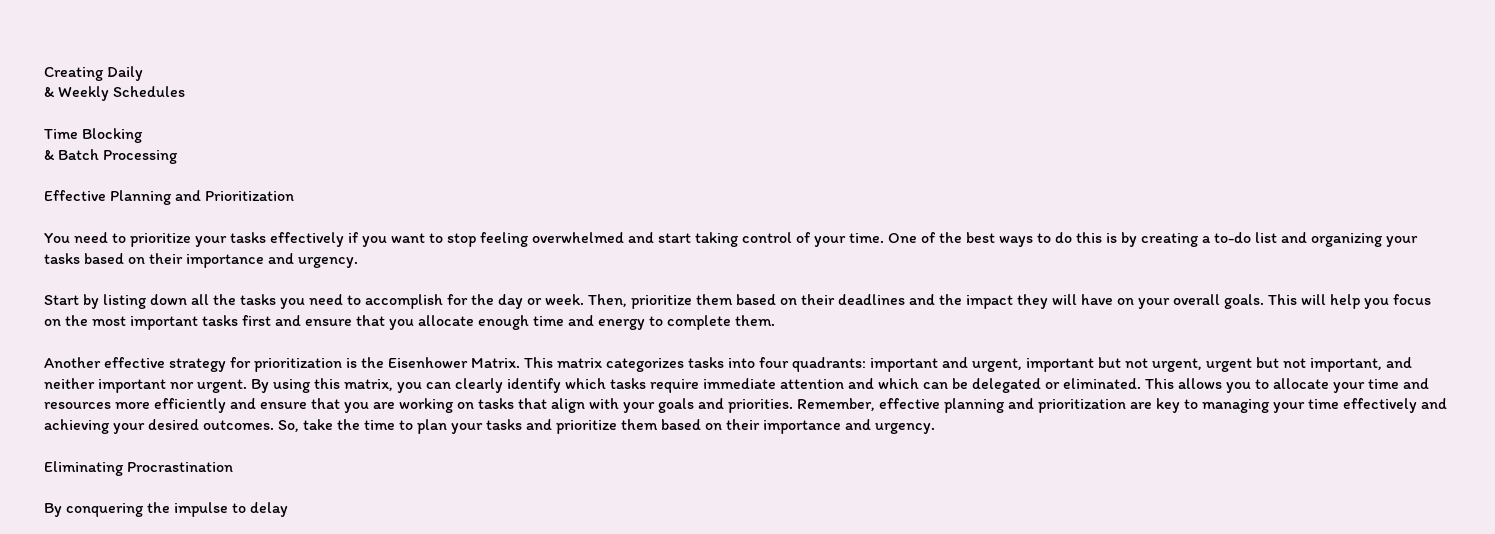Creating Daily
& Weekly Schedules

Time Blocking
& Batch Processing

Effective Planning and Prioritization

You need to prioritize your tasks effectively if you want to stop feeling overwhelmed and start taking control of your time. One of the best ways to do this is by creating a to-do list and organizing your tasks based on their importance and urgency.

Start by listing down all the tasks you need to accomplish for the day or week. Then, prioritize them based on their deadlines and the impact they will have on your overall goals. This will help you focus on the most important tasks first and ensure that you allocate enough time and energy to complete them.

Another effective strategy for prioritization is the Eisenhower Matrix. This matrix categorizes tasks into four quadrants: important and urgent, important but not urgent, urgent but not important, and neither important nor urgent. By using this matrix, you can clearly identify which tasks require immediate attention and which can be delegated or eliminated. This allows you to allocate your time and resources more efficiently and ensure that you are working on tasks that align with your goals and priorities. Remember, effective planning and prioritization are key to managing your time effectively and achieving your desired outcomes. So, take the time to plan your tasks and prioritize them based on their importance and urgency.

Eliminating Procrastination

By conquering the impulse to delay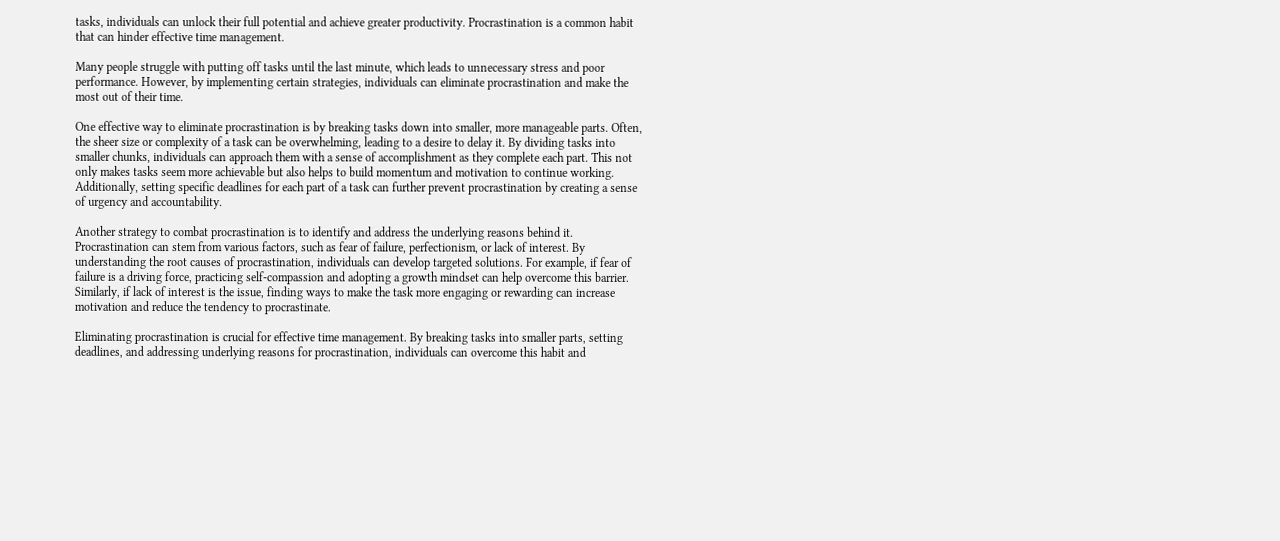tasks, individuals can unlock their full potential and achieve greater productivity. Procrastination is a common habit that can hinder effective time management.

Many people struggle with putting off tasks until the last minute, which leads to unnecessary stress and poor performance. However, by implementing certain strategies, individuals can eliminate procrastination and make the most out of their time.

One effective way to eliminate procrastination is by breaking tasks down into smaller, more manageable parts. Often, the sheer size or complexity of a task can be overwhelming, leading to a desire to delay it. By dividing tasks into smaller chunks, individuals can approach them with a sense of accomplishment as they complete each part. This not only makes tasks seem more achievable but also helps to build momentum and motivation to continue working. Additionally, setting specific deadlines for each part of a task can further prevent procrastination by creating a sense of urgency and accountability.

Another strategy to combat procrastination is to identify and address the underlying reasons behind it. Procrastination can stem from various factors, such as fear of failure, perfectionism, or lack of interest. By understanding the root causes of procrastination, individuals can develop targeted solutions. For example, if fear of failure is a driving force, practicing self-compassion and adopting a growth mindset can help overcome this barrier. Similarly, if lack of interest is the issue, finding ways to make the task more engaging or rewarding can increase motivation and reduce the tendency to procrastinate.

Eliminating procrastination is crucial for effective time management. By breaking tasks into smaller parts, setting deadlines, and addressing underlying reasons for procrastination, individuals can overcome this habit and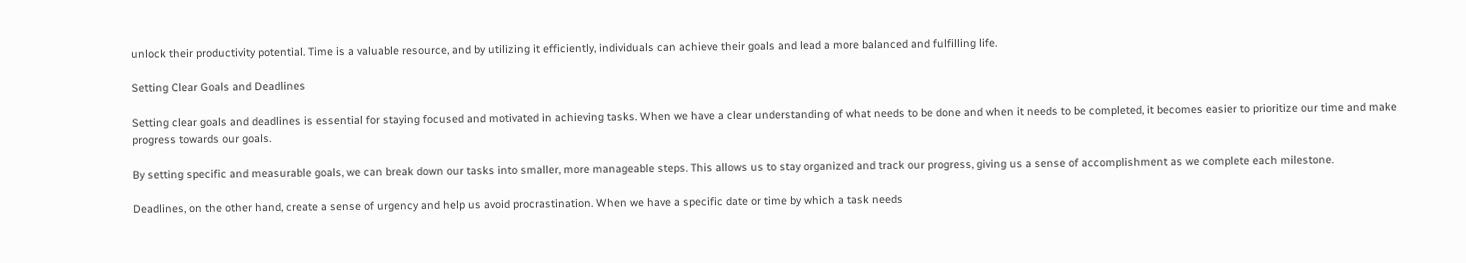unlock their productivity potential. Time is a valuable resource, and by utilizing it efficiently, individuals can achieve their goals and lead a more balanced and fulfilling life.

Setting Clear Goals and Deadlines

Setting clear goals and deadlines is essential for staying focused and motivated in achieving tasks. When we have a clear understanding of what needs to be done and when it needs to be completed, it becomes easier to prioritize our time and make progress towards our goals.

By setting specific and measurable goals, we can break down our tasks into smaller, more manageable steps. This allows us to stay organized and track our progress, giving us a sense of accomplishment as we complete each milestone.

Deadlines, on the other hand, create a sense of urgency and help us avoid procrastination. When we have a specific date or time by which a task needs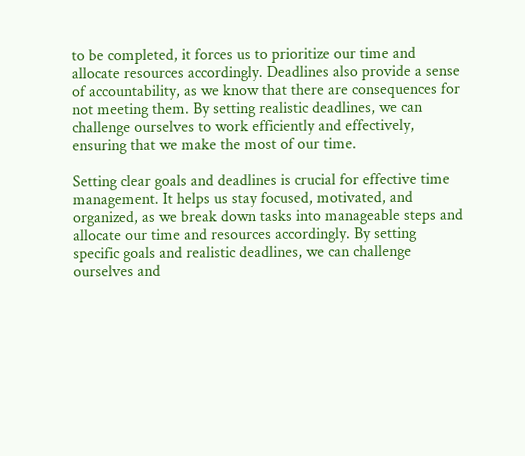to be completed, it forces us to prioritize our time and allocate resources accordingly. Deadlines also provide a sense of accountability, as we know that there are consequences for not meeting them. By setting realistic deadlines, we can challenge ourselves to work efficiently and effectively, ensuring that we make the most of our time.

Setting clear goals and deadlines is crucial for effective time management. It helps us stay focused, motivated, and organized, as we break down tasks into manageable steps and allocate our time and resources accordingly. By setting specific goals and realistic deadlines, we can challenge ourselves and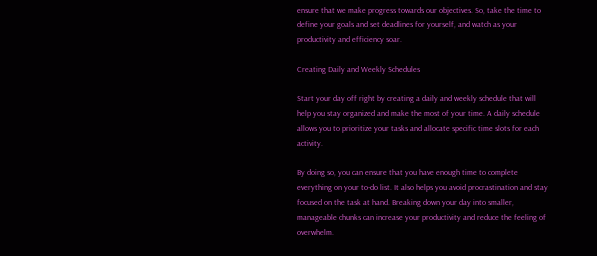ensure that we make progress towards our objectives. So, take the time to define your goals and set deadlines for yourself, and watch as your productivity and efficiency soar.

Creating Daily and Weekly Schedules

Start your day off right by creating a daily and weekly schedule that will help you stay organized and make the most of your time. A daily schedule allows you to prioritize your tasks and allocate specific time slots for each activity.

By doing so, you can ensure that you have enough time to complete everything on your to-do list. It also helps you avoid procrastination and stay focused on the task at hand. Breaking down your day into smaller, manageable chunks can increase your productivity and reduce the feeling of overwhelm.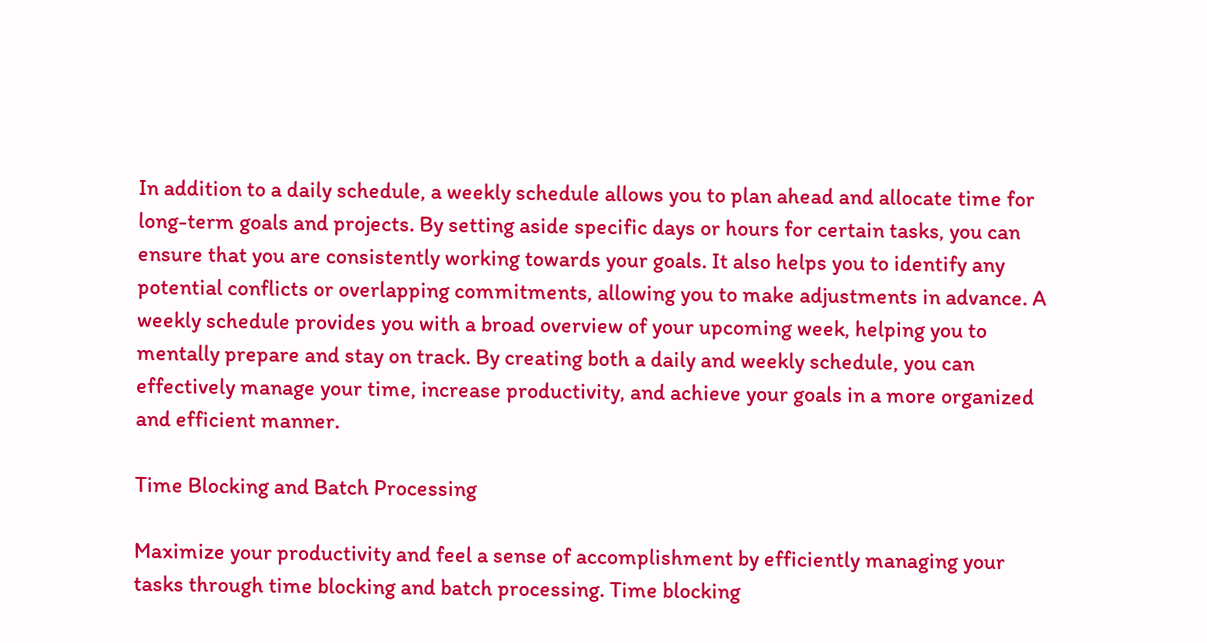In addition to a daily schedule, a weekly schedule allows you to plan ahead and allocate time for long-term goals and projects. By setting aside specific days or hours for certain tasks, you can ensure that you are consistently working towards your goals. It also helps you to identify any potential conflicts or overlapping commitments, allowing you to make adjustments in advance. A weekly schedule provides you with a broad overview of your upcoming week, helping you to mentally prepare and stay on track. By creating both a daily and weekly schedule, you can effectively manage your time, increase productivity, and achieve your goals in a more organized and efficient manner.

Time Blocking and Batch Processing

Maximize your productivity and feel a sense of accomplishment by efficiently managing your tasks through time blocking and batch processing. Time blocking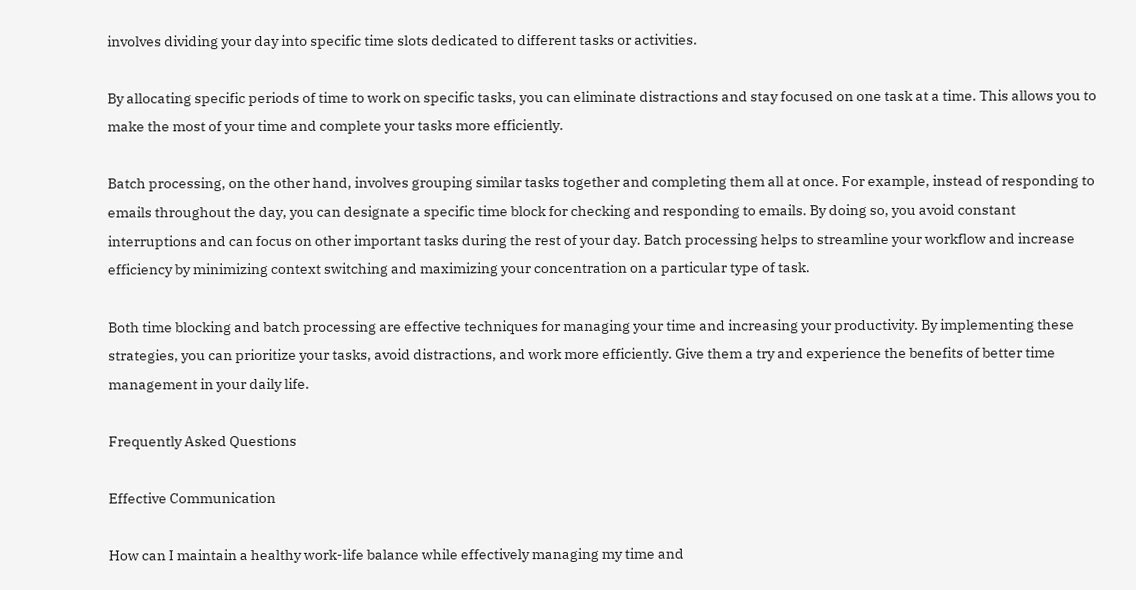involves dividing your day into specific time slots dedicated to different tasks or activities.

By allocating specific periods of time to work on specific tasks, you can eliminate distractions and stay focused on one task at a time. This allows you to make the most of your time and complete your tasks more efficiently.

Batch processing, on the other hand, involves grouping similar tasks together and completing them all at once. For example, instead of responding to emails throughout the day, you can designate a specific time block for checking and responding to emails. By doing so, you avoid constant interruptions and can focus on other important tasks during the rest of your day. Batch processing helps to streamline your workflow and increase efficiency by minimizing context switching and maximizing your concentration on a particular type of task.

Both time blocking and batch processing are effective techniques for managing your time and increasing your productivity. By implementing these strategies, you can prioritize your tasks, avoid distractions, and work more efficiently. Give them a try and experience the benefits of better time management in your daily life.

Frequently Asked Questions

Effective Communication

How can I maintain a healthy work-life balance while effectively managing my time and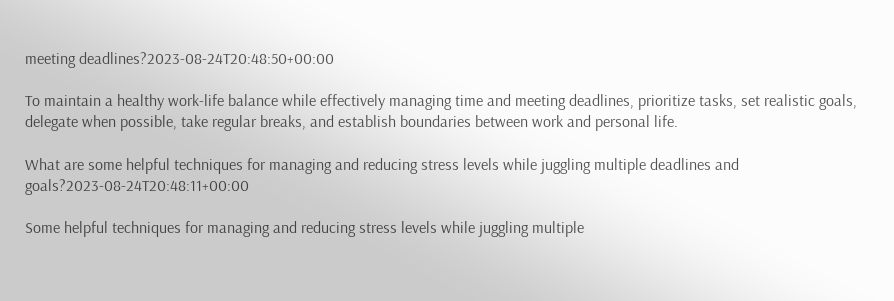meeting deadlines?2023-08-24T20:48:50+00:00

To maintain a healthy work-life balance while effectively managing time and meeting deadlines, prioritize tasks, set realistic goals, delegate when possible, take regular breaks, and establish boundaries between work and personal life.

What are some helpful techniques for managing and reducing stress levels while juggling multiple deadlines and goals?2023-08-24T20:48:11+00:00

Some helpful techniques for managing and reducing stress levels while juggling multiple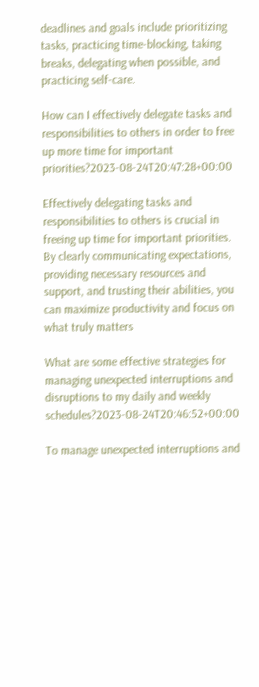deadlines and goals include prioritizing tasks, practicing time-blocking, taking breaks, delegating when possible, and practicing self-care.

How can I effectively delegate tasks and responsibilities to others in order to free up more time for important priorities?2023-08-24T20:47:28+00:00

Effectively delegating tasks and responsibilities to others is crucial in freeing up time for important priorities. By clearly communicating expectations, providing necessary resources and support, and trusting their abilities, you can maximize productivity and focus on what truly matters

What are some effective strategies for managing unexpected interruptions and disruptions to my daily and weekly schedules?2023-08-24T20:46:52+00:00

To manage unexpected interruptions and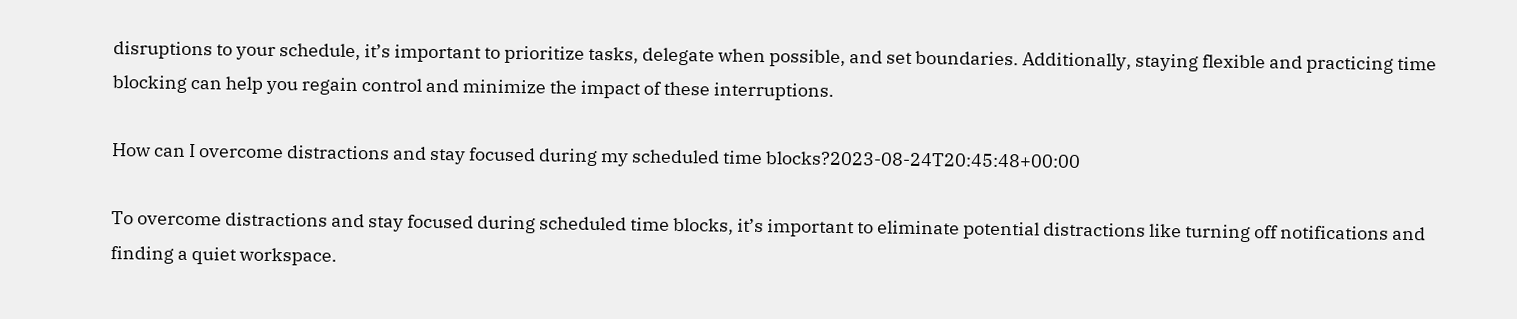disruptions to your schedule, it’s important to prioritize tasks, delegate when possible, and set boundaries. Additionally, staying flexible and practicing time blocking can help you regain control and minimize the impact of these interruptions.

How can I overcome distractions and stay focused during my scheduled time blocks?2023-08-24T20:45:48+00:00

To overcome distractions and stay focused during scheduled time blocks, it’s important to eliminate potential distractions like turning off notifications and finding a quiet workspace.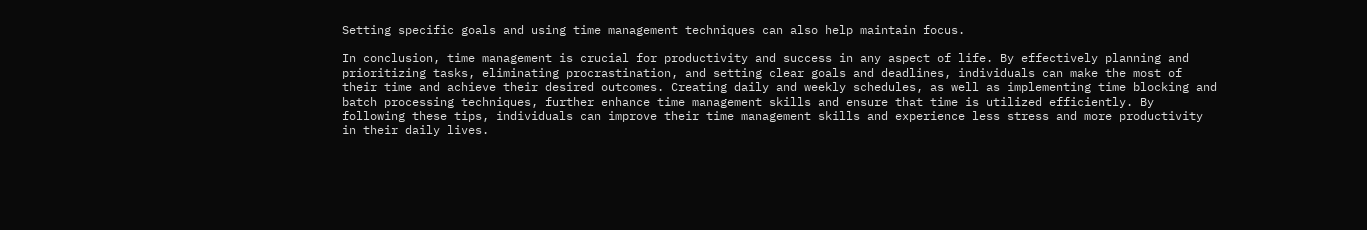Setting specific goals and using time management techniques can also help maintain focus.

In conclusion, time management is crucial for productivity and success in any aspect of life. By effectively planning and prioritizing tasks, eliminating procrastination, and setting clear goals and deadlines, individuals can make the most of their time and achieve their desired outcomes. Creating daily and weekly schedules, as well as implementing time blocking and batch processing techniques, further enhance time management skills and ensure that time is utilized efficiently. By following these tips, individuals can improve their time management skills and experience less stress and more productivity in their daily lives.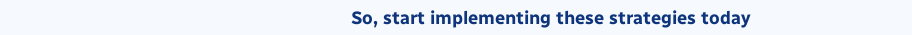So, start implementing these strategies today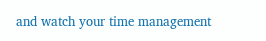and watch your time management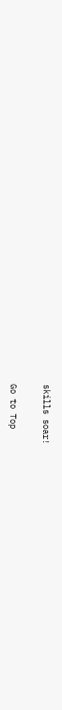skills soar!


Go to Top